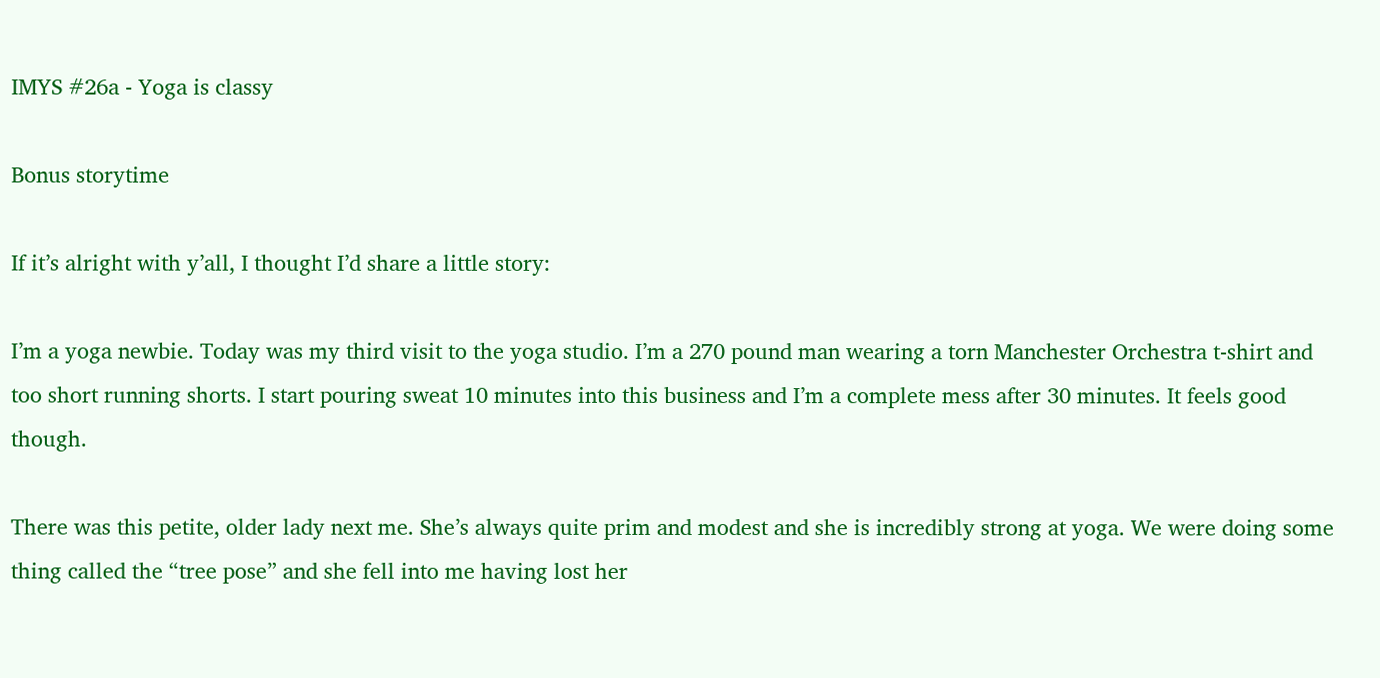IMYS #26a - Yoga is classy

Bonus storytime

If it’s alright with y’all, I thought I’d share a little story:

I’m a yoga newbie. Today was my third visit to the yoga studio. I’m a 270 pound man wearing a torn Manchester Orchestra t-shirt and too short running shorts. I start pouring sweat 10 minutes into this business and I’m a complete mess after 30 minutes. It feels good though.

There was this petite, older lady next me. She’s always quite prim and modest and she is incredibly strong at yoga. We were doing some thing called the “tree pose” and she fell into me having lost her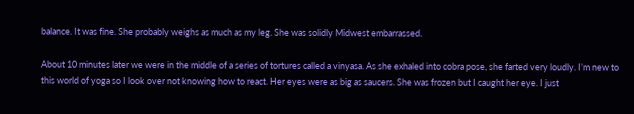balance. It was fine. She probably weighs as much as my leg. She was solidly Midwest embarrassed.

About 10 minutes later we were in the middle of a series of tortures called a vinyasa. As she exhaled into cobra pose, she farted very loudly. I’m new to this world of yoga so I look over not knowing how to react. Her eyes were as big as saucers. She was frozen but I caught her eye. I just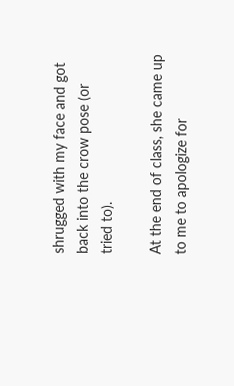shrugged with my face and got back into the crow pose (or tried to).

At the end of class, she came up to me to apologize for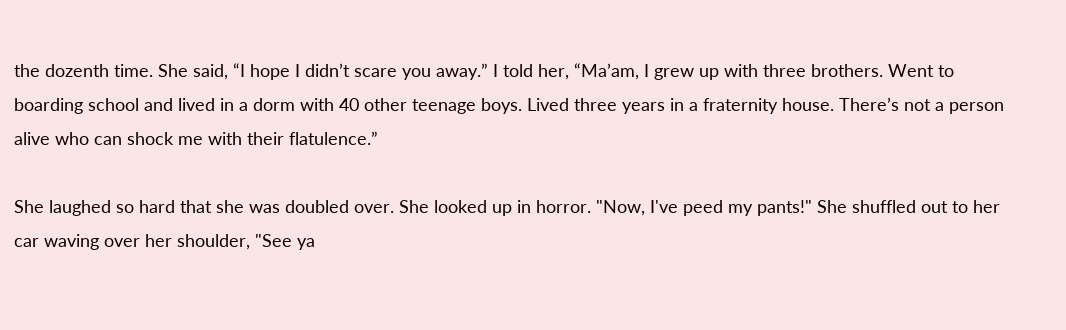the dozenth time. She said, “I hope I didn’t scare you away.” I told her, “Ma’am, I grew up with three brothers. Went to boarding school and lived in a dorm with 40 other teenage boys. Lived three years in a fraternity house. There’s not a person alive who can shock me with their flatulence.”

She laughed so hard that she was doubled over. She looked up in horror. "Now, I've peed my pants!" She shuffled out to her car waving over her shoulder, "See ya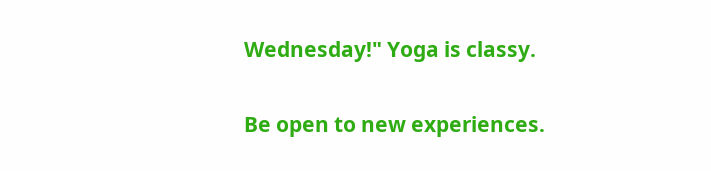Wednesday!" Yoga is classy.

Be open to new experiences.